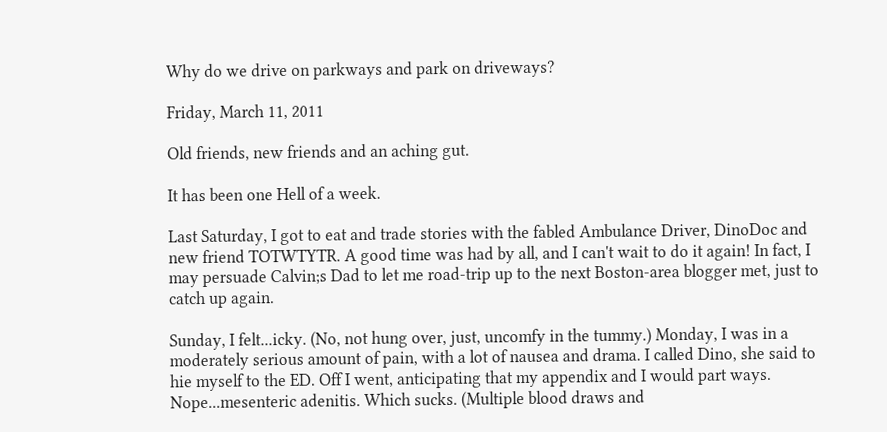Why do we drive on parkways and park on driveways?

Friday, March 11, 2011

Old friends, new friends and an aching gut.

It has been one Hell of a week.

Last Saturday, I got to eat and trade stories with the fabled Ambulance Driver, DinoDoc and new friend TOTWTYTR. A good time was had by all, and I can't wait to do it again! In fact, I may persuade Calvin;s Dad to let me road-trip up to the next Boston-area blogger met, just to catch up again.

Sunday, I felt...icky. (No, not hung over, just, uncomfy in the tummy.) Monday, I was in a moderately serious amount of pain, with a lot of nausea and drama. I called Dino, she said to hie myself to the ED. Off I went, anticipating that my appendix and I would part ways. Nope...mesenteric adenitis. Which sucks. (Multiple blood draws and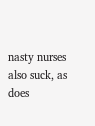nasty nurses also suck, as does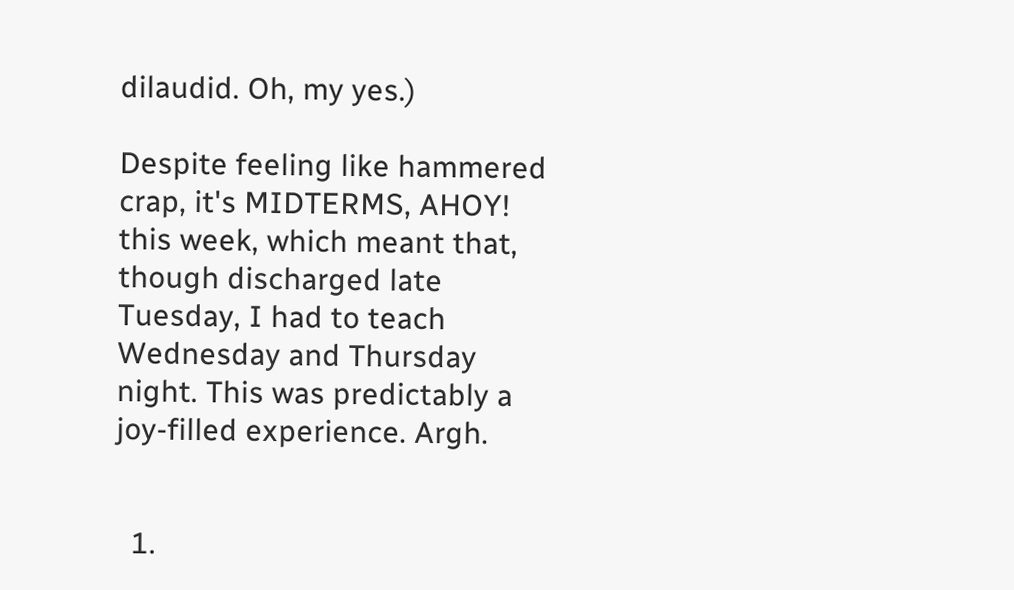dilaudid. Oh, my yes.)

Despite feeling like hammered crap, it's MIDTERMS, AHOY! this week, which meant that, though discharged late Tuesday, I had to teach Wednesday and Thursday night. This was predictably a joy-filled experience. Argh.


  1.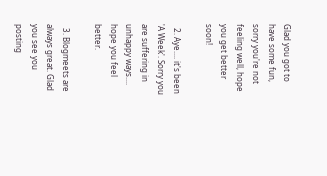Glad you got to have some fun, sorry you're not feeling well, hope you get better soon!

  2. Aye.... it's been 'A Week'. Sorry you are suffering in unhappy ways.... hope you feel better.

  3. Blogmeets are always great. Glad you see you posting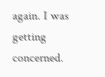again. I was getting concerned.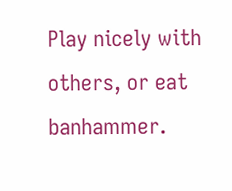Play nicely with others, or eat banhammer.